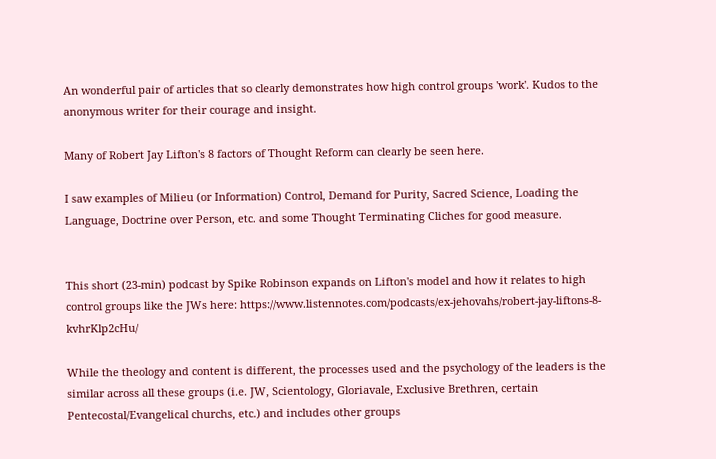An wonderful pair of articles that so clearly demonstrates how high control groups 'work'. Kudos to the anonymous writer for their courage and insight.

Many of Robert Jay Lifton's 8 factors of Thought Reform can clearly be seen here.

I saw examples of Milieu (or Information) Control, Demand for Purity, Sacred Science, Loading the Language, Doctrine over Person, etc. and some Thought Terminating Cliches for good measure.


This short (23-min) podcast by Spike Robinson expands on Lifton's model and how it relates to high control groups like the JWs here: https://www.listennotes.com/podcasts/ex-jehovahs/robert-jay-liftons-8-kvhrKlp2cHu/

While the theology and content is different, the processes used and the psychology of the leaders is the similar across all these groups (i.e. JW, Scientology, Gloriavale, Exclusive Brethren, certain Pentecostal/Evangelical churchs, etc.) and includes other groups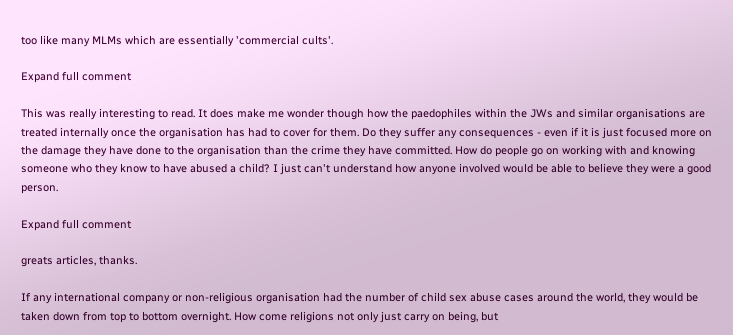too like many MLMs which are essentially 'commercial cults'.

Expand full comment

This was really interesting to read. It does make me wonder though how the paedophiles within the JWs and similar organisations are treated internally once the organisation has had to cover for them. Do they suffer any consequences - even if it is just focused more on the damage they have done to the organisation than the crime they have committed. How do people go on working with and knowing someone who they know to have abused a child? I just can't understand how anyone involved would be able to believe they were a good person.

Expand full comment

greats articles, thanks.

If any international company or non-religious organisation had the number of child sex abuse cases around the world, they would be taken down from top to bottom overnight. How come religions not only just carry on being, but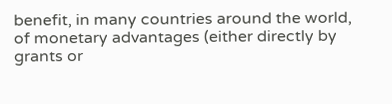benefit, in many countries around the world, of monetary advantages (either directly by grants or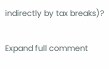indirectly by tax breaks)?

Expand full comment